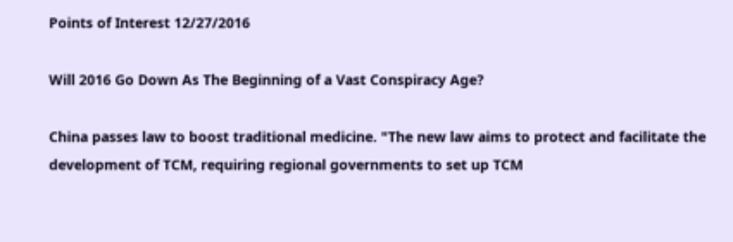Points of Interest 12/27/2016

Will 2016 Go Down As The Beginning of a Vast Conspiracy Age?

China passes law to boost traditional medicine. "The new law aims to protect and facilitate the development of TCM, requiring regional governments to set up TCM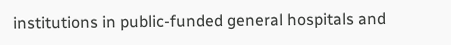institutions in public-funded general hospitals and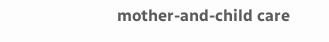mother-and-child care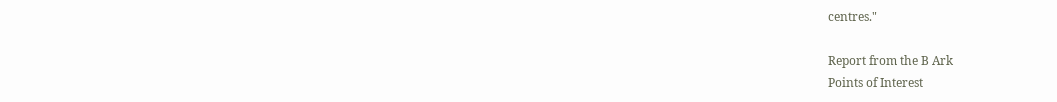centres."

Report from the B Ark
Points of Interest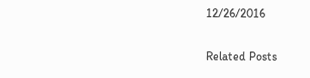12/26/2016

Related Posts